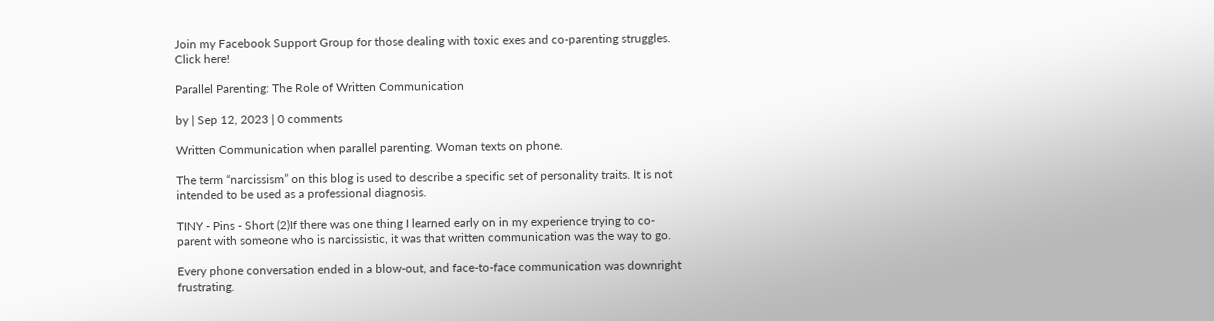Join my Facebook Support Group for those dealing with toxic exes and co-parenting struggles. Click here!

Parallel Parenting: The Role of Written Communication

by | Sep 12, 2023 | 0 comments

Written Communication when parallel parenting. Woman texts on phone.

The term “narcissism” on this blog is used to describe a specific set of personality traits. It is not intended to be used as a professional diagnosis.

TINY - Pins - Short (2)If there was one thing I learned early on in my experience trying to co-parent with someone who is narcissistic, it was that written communication was the way to go.

Every phone conversation ended in a blow-out, and face-to-face communication was downright frustrating.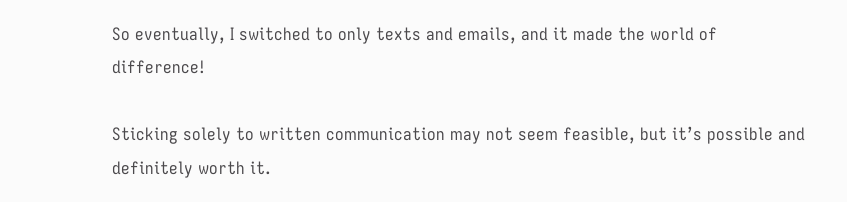So eventually, I switched to only texts and emails, and it made the world of difference!

Sticking solely to written communication may not seem feasible, but it’s possible and definitely worth it.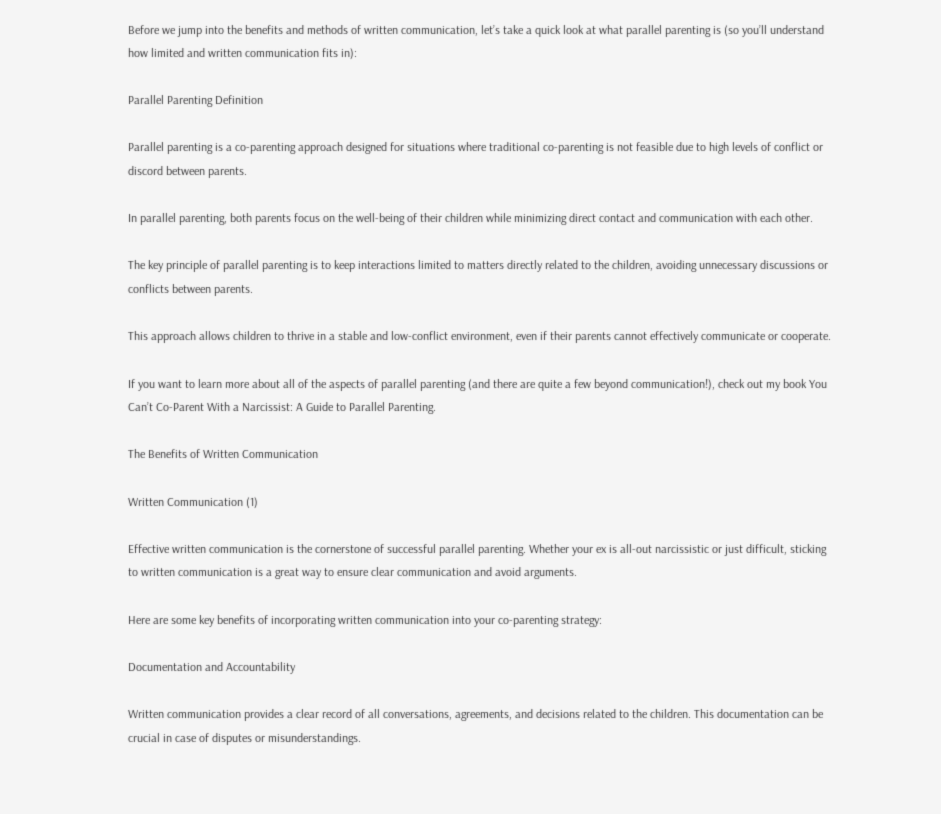Before we jump into the benefits and methods of written communication, let’s take a quick look at what parallel parenting is (so you’ll understand how limited and written communication fits in):

Parallel Parenting Definition

Parallel parenting is a co-parenting approach designed for situations where traditional co-parenting is not feasible due to high levels of conflict or discord between parents.

In parallel parenting, both parents focus on the well-being of their children while minimizing direct contact and communication with each other.

The key principle of parallel parenting is to keep interactions limited to matters directly related to the children, avoiding unnecessary discussions or conflicts between parents.

This approach allows children to thrive in a stable and low-conflict environment, even if their parents cannot effectively communicate or cooperate.

If you want to learn more about all of the aspects of parallel parenting (and there are quite a few beyond communication!), check out my book You Can’t Co-Parent With a Narcissist: A Guide to Parallel Parenting.

The Benefits of Written Communication

Written Communication (1)

Effective written communication is the cornerstone of successful parallel parenting. Whether your ex is all-out narcissistic or just difficult, sticking to written communication is a great way to ensure clear communication and avoid arguments.

Here are some key benefits of incorporating written communication into your co-parenting strategy:

Documentation and Accountability

Written communication provides a clear record of all conversations, agreements, and decisions related to the children. This documentation can be crucial in case of disputes or misunderstandings.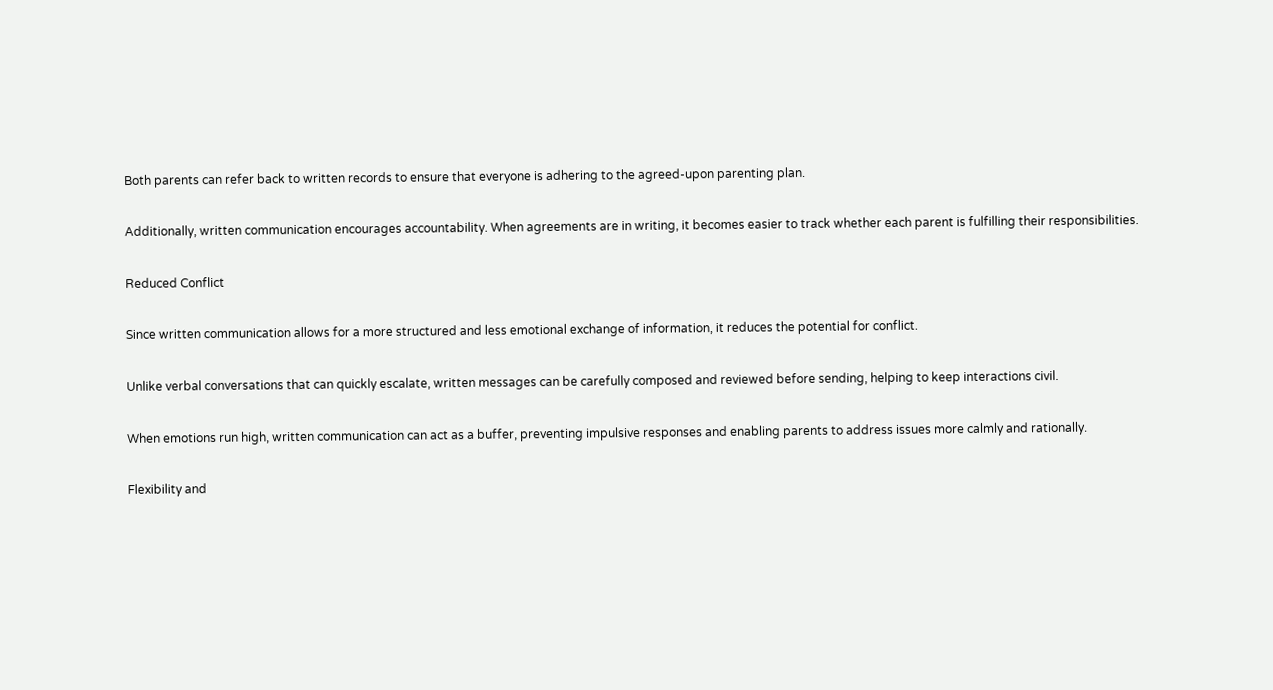Both parents can refer back to written records to ensure that everyone is adhering to the agreed-upon parenting plan.

Additionally, written communication encourages accountability. When agreements are in writing, it becomes easier to track whether each parent is fulfilling their responsibilities.

Reduced Conflict

Since written communication allows for a more structured and less emotional exchange of information, it reduces the potential for conflict.

Unlike verbal conversations that can quickly escalate, written messages can be carefully composed and reviewed before sending, helping to keep interactions civil.

When emotions run high, written communication can act as a buffer, preventing impulsive responses and enabling parents to address issues more calmly and rationally.

Flexibility and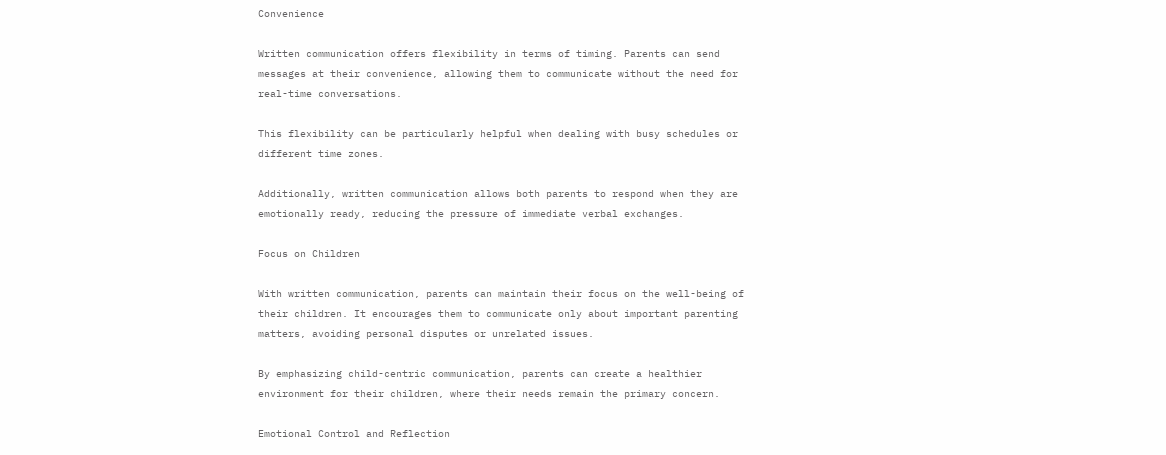Convenience

Written communication offers flexibility in terms of timing. Parents can send messages at their convenience, allowing them to communicate without the need for real-time conversations.

This flexibility can be particularly helpful when dealing with busy schedules or different time zones.

Additionally, written communication allows both parents to respond when they are emotionally ready, reducing the pressure of immediate verbal exchanges.

Focus on Children

With written communication, parents can maintain their focus on the well-being of their children. It encourages them to communicate only about important parenting matters, avoiding personal disputes or unrelated issues.

By emphasizing child-centric communication, parents can create a healthier environment for their children, where their needs remain the primary concern.

Emotional Control and Reflection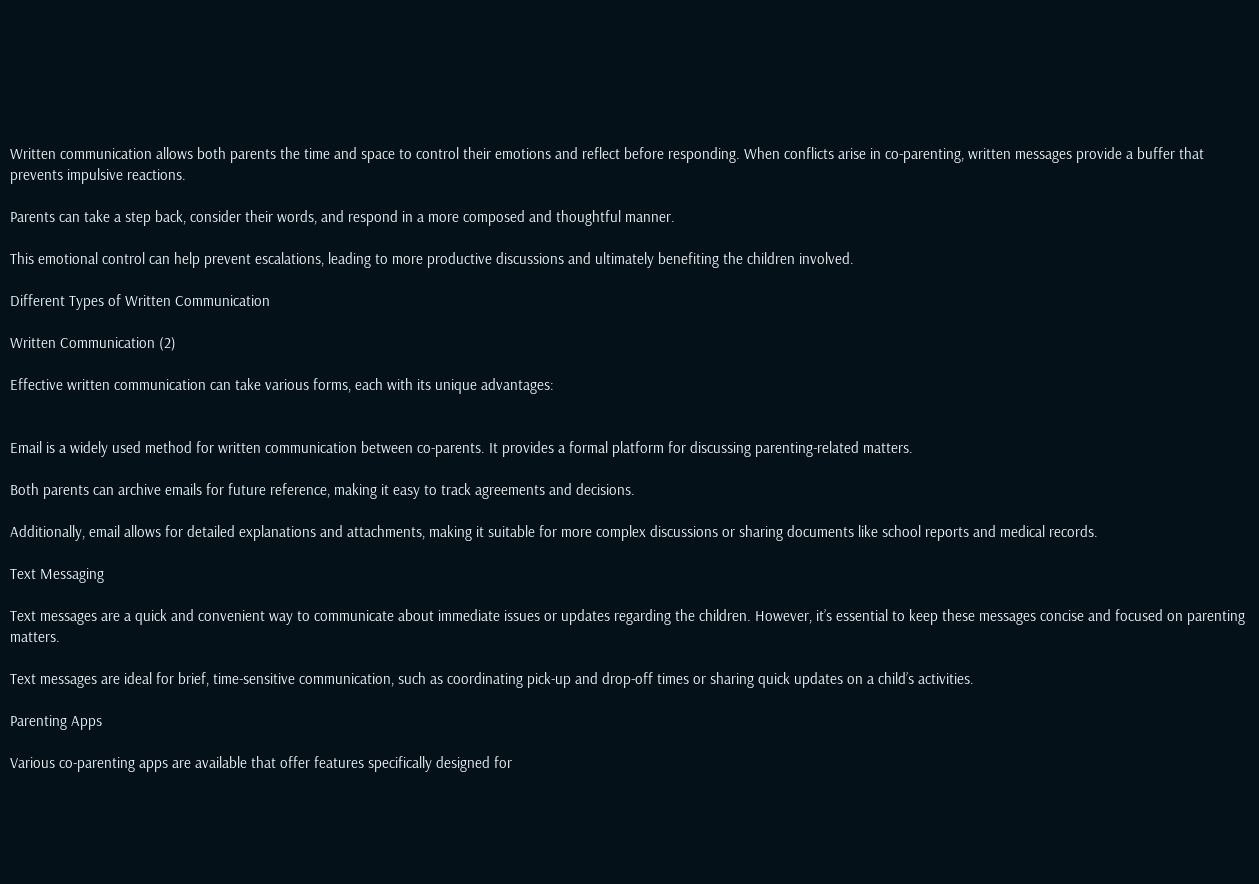Written communication allows both parents the time and space to control their emotions and reflect before responding. When conflicts arise in co-parenting, written messages provide a buffer that prevents impulsive reactions.

Parents can take a step back, consider their words, and respond in a more composed and thoughtful manner.

This emotional control can help prevent escalations, leading to more productive discussions and ultimately benefiting the children involved.

Different Types of Written Communication

Written Communication (2)

Effective written communication can take various forms, each with its unique advantages:


Email is a widely used method for written communication between co-parents. It provides a formal platform for discussing parenting-related matters.

Both parents can archive emails for future reference, making it easy to track agreements and decisions.

Additionally, email allows for detailed explanations and attachments, making it suitable for more complex discussions or sharing documents like school reports and medical records.

Text Messaging

Text messages are a quick and convenient way to communicate about immediate issues or updates regarding the children. However, it’s essential to keep these messages concise and focused on parenting matters.

Text messages are ideal for brief, time-sensitive communication, such as coordinating pick-up and drop-off times or sharing quick updates on a child’s activities.

Parenting Apps

Various co-parenting apps are available that offer features specifically designed for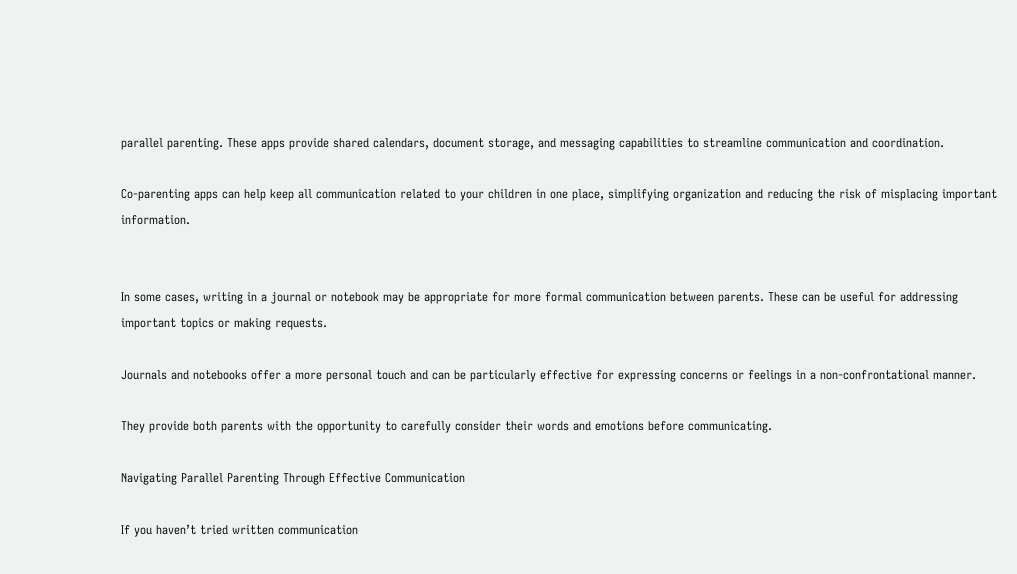parallel parenting. These apps provide shared calendars, document storage, and messaging capabilities to streamline communication and coordination.

Co-parenting apps can help keep all communication related to your children in one place, simplifying organization and reducing the risk of misplacing important information.


In some cases, writing in a journal or notebook may be appropriate for more formal communication between parents. These can be useful for addressing important topics or making requests.

Journals and notebooks offer a more personal touch and can be particularly effective for expressing concerns or feelings in a non-confrontational manner.

They provide both parents with the opportunity to carefully consider their words and emotions before communicating.

Navigating Parallel Parenting Through Effective Communication

If you haven’t tried written communication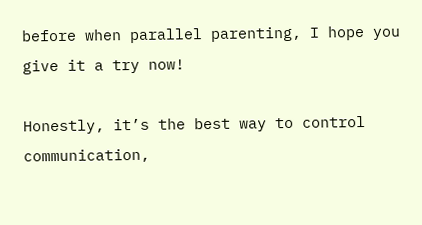before when parallel parenting, I hope you give it a try now!

Honestly, it’s the best way to control communication,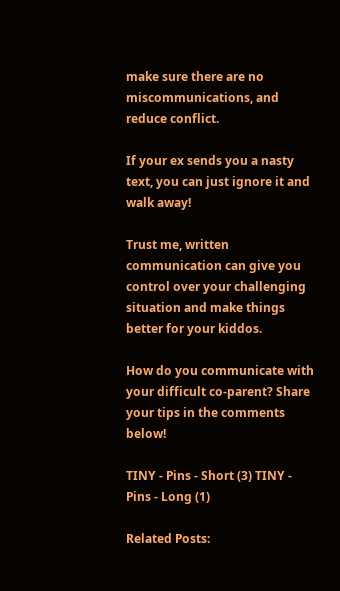make sure there are no miscommunications, and reduce conflict.

If your ex sends you a nasty text, you can just ignore it and walk away!

Trust me, written communication can give you control over your challenging situation and make things better for your kiddos.

How do you communicate with your difficult co-parent? Share your tips in the comments below!

TINY - Pins - Short (3) TINY - Pins - Long (1)

Related Posts: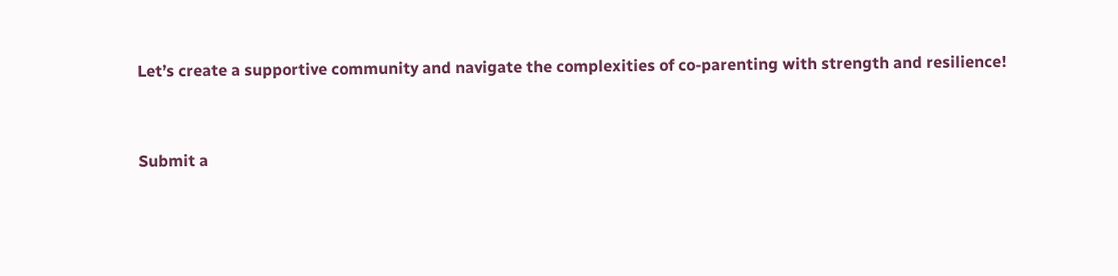Let’s create a supportive community and navigate the complexities of co-parenting with strength and resilience!


Submit a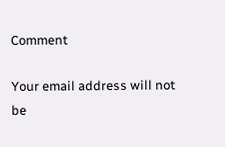Comment

Your email address will not be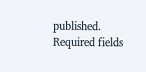published. Required fields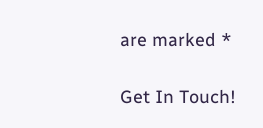are marked *

Get In Touch!